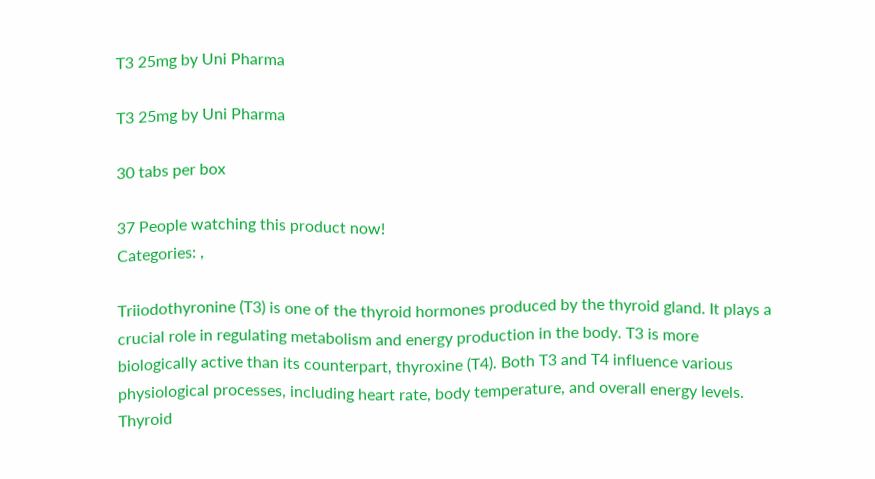T3 25mg by Uni Pharma

T3 25mg by Uni Pharma

30 tabs per box

37 People watching this product now!
Categories: ,

Triiodothyronine (T3) is one of the thyroid hormones produced by the thyroid gland. It plays a crucial role in regulating metabolism and energy production in the body. T3 is more biologically active than its counterpart, thyroxine (T4). Both T3 and T4 influence various physiological processes, including heart rate, body temperature, and overall energy levels. Thyroid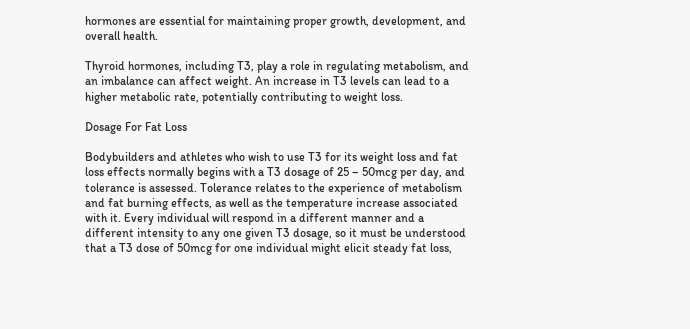hormones are essential for maintaining proper growth, development, and overall health.

Thyroid hormones, including T3, play a role in regulating metabolism, and an imbalance can affect weight. An increase in T3 levels can lead to a higher metabolic rate, potentially contributing to weight loss.

Dosage For Fat Loss

Bodybuilders and athletes who wish to use T3 for its weight loss and fat loss effects normally begins with a T3 dosage of 25 – 50mcg per day, and tolerance is assessed. Tolerance relates to the experience of metabolism and fat burning effects, as well as the temperature increase associated with it. Every individual will respond in a different manner and a different intensity to any one given T3 dosage, so it must be understood that a T3 dose of 50mcg for one individual might elicit steady fat loss,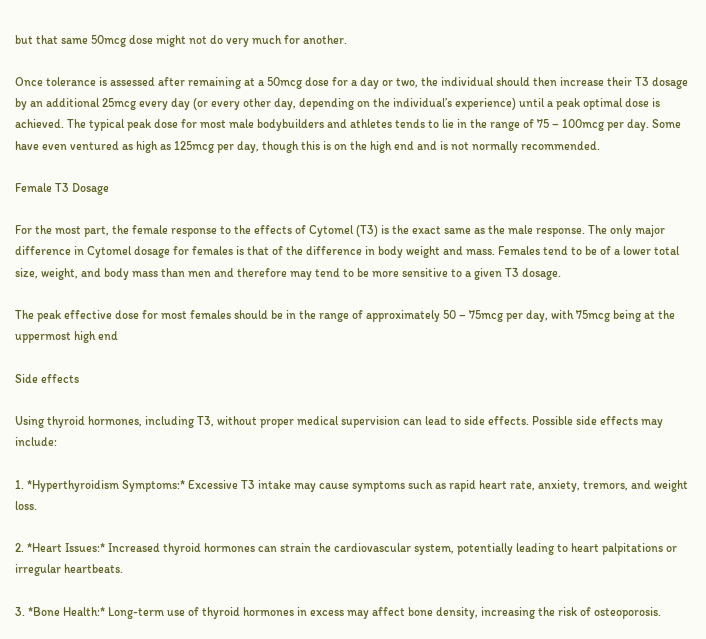but that same 50mcg dose might not do very much for another.

Once tolerance is assessed after remaining at a 50mcg dose for a day or two, the individual should then increase their T3 dosage by an additional 25mcg every day (or every other day, depending on the individual’s experience) until a peak optimal dose is achieved. The typical peak dose for most male bodybuilders and athletes tends to lie in the range of 75 – 100mcg per day. Some have even ventured as high as 125mcg per day, though this is on the high end and is not normally recommended.

Female T3 Dosage

For the most part, the female response to the effects of Cytomel (T3) is the exact same as the male response. The only major difference in Cytomel dosage for females is that of the difference in body weight and mass. Females tend to be of a lower total size, weight, and body mass than men and therefore may tend to be more sensitive to a given T3 dosage.

The peak effective dose for most females should be in the range of approximately 50 – 75mcg per day, with 75mcg being at the uppermost high end

Side effects

Using thyroid hormones, including T3, without proper medical supervision can lead to side effects. Possible side effects may include:

1. *Hyperthyroidism Symptoms:* Excessive T3 intake may cause symptoms such as rapid heart rate, anxiety, tremors, and weight loss.

2. *Heart Issues:* Increased thyroid hormones can strain the cardiovascular system, potentially leading to heart palpitations or irregular heartbeats.

3. *Bone Health:* Long-term use of thyroid hormones in excess may affect bone density, increasing the risk of osteoporosis.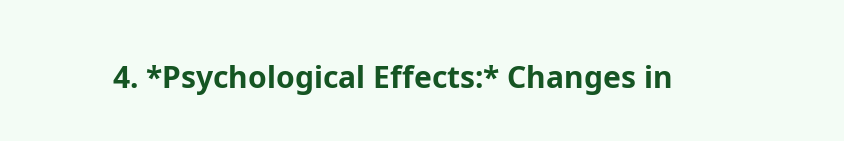4. *Psychological Effects:* Changes in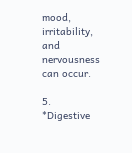mood, irritability, and nervousness can occur.

5. *Digestive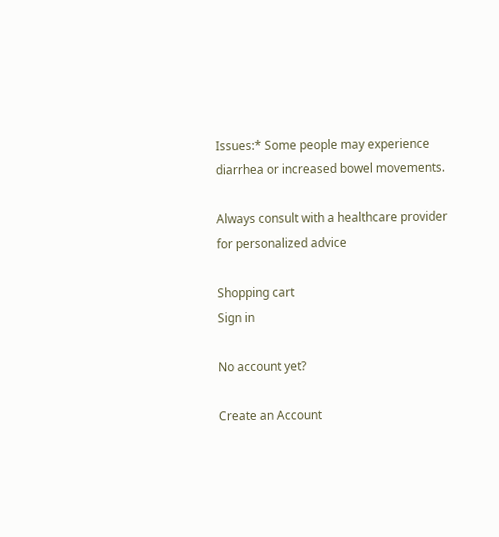Issues:* Some people may experience diarrhea or increased bowel movements.

Always consult with a healthcare provider for personalized advice

Shopping cart
Sign in

No account yet?

Create an Account